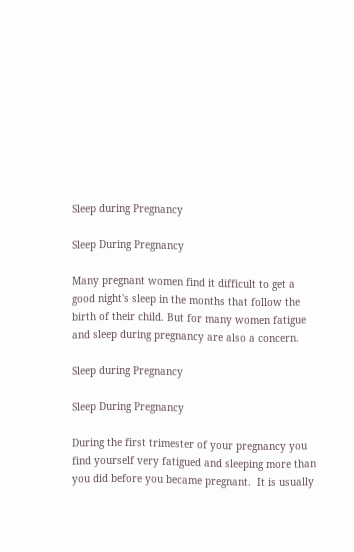Sleep during Pregnancy

Sleep During Pregnancy

Many pregnant women find it difficult to get a good night's sleep in the months that follow the birth of their child. But for many women fatigue and sleep during pregnancy are also a concern.

Sleep during Pregnancy

Sleep During Pregnancy

During the first trimester of your pregnancy you find yourself very fatigued and sleeping more than you did before you became pregnant.  It is usually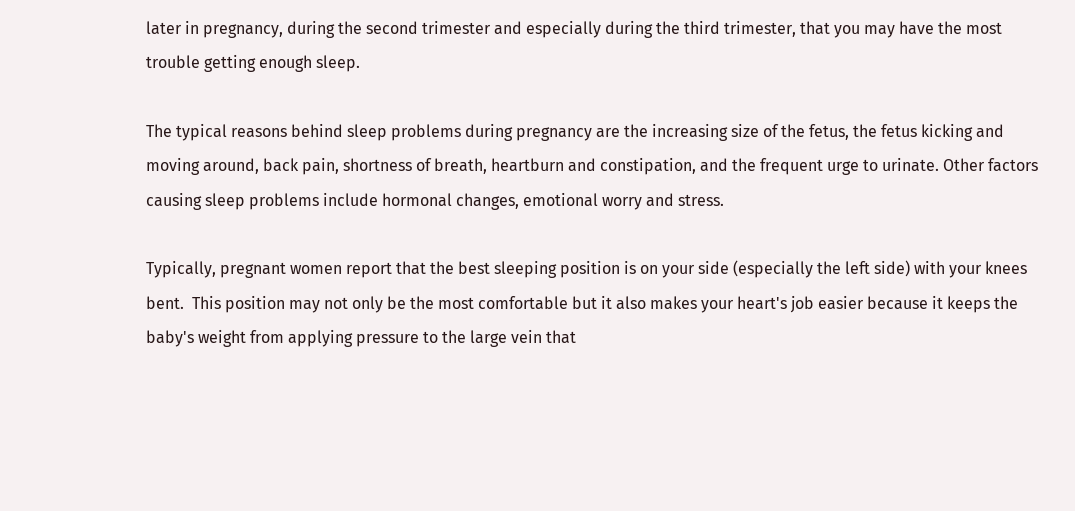later in pregnancy, during the second trimester and especially during the third trimester, that you may have the most trouble getting enough sleep.

The typical reasons behind sleep problems during pregnancy are the increasing size of the fetus, the fetus kicking and moving around, back pain, shortness of breath, heartburn and constipation, and the frequent urge to urinate. Other factors causing sleep problems include hormonal changes, emotional worry and stress.

Typically, pregnant women report that the best sleeping position is on your side (especially the left side) with your knees bent.  This position may not only be the most comfortable but it also makes your heart's job easier because it keeps the baby's weight from applying pressure to the large vein that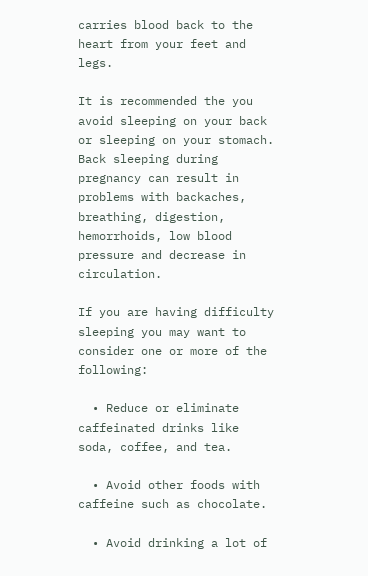carries blood back to the heart from your feet and legs.

It is recommended the you avoid sleeping on your back or sleeping on your stomach.  Back sleeping during pregnancy can result in problems with backaches, breathing, digestion, hemorrhoids, low blood pressure and decrease in circulation.

If you are having difficulty sleeping you may want to consider one or more of the following:

  • Reduce or eliminate caffeinated drinks like soda, coffee, and tea.

  • Avoid other foods with caffeine such as chocolate.

  • Avoid drinking a lot of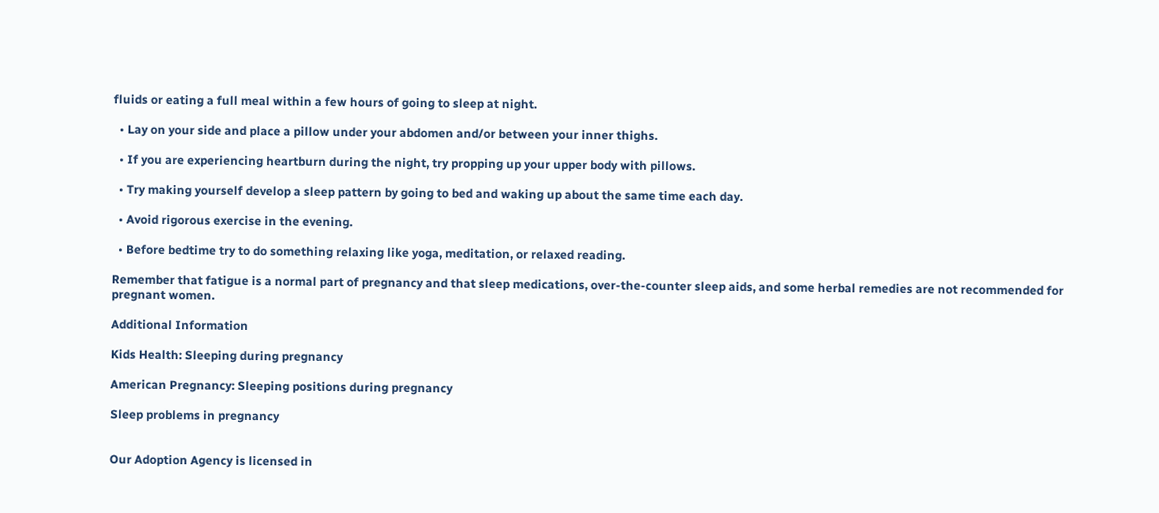fluids or eating a full meal within a few hours of going to sleep at night.

  • Lay on your side and place a pillow under your abdomen and/or between your inner thighs.

  • If you are experiencing heartburn during the night, try propping up your upper body with pillows.

  • Try making yourself develop a sleep pattern by going to bed and waking up about the same time each day.

  • Avoid rigorous exercise in the evening.

  • Before bedtime try to do something relaxing like yoga, meditation, or relaxed reading.

Remember that fatigue is a normal part of pregnancy and that sleep medications, over-the-counter sleep aids, and some herbal remedies are not recommended for pregnant women.

Additional Information

Kids Health: Sleeping during pregnancy

American Pregnancy: Sleeping positions during pregnancy

Sleep problems in pregnancy


Our Adoption Agency is licensed in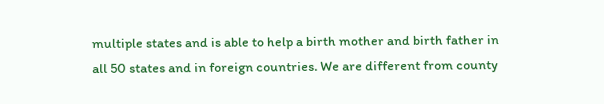multiple states and is able to help a birth mother and birth father in all 50 states and in foreign countries. We are different from county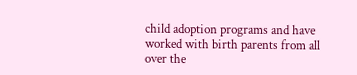child adoption programs and have worked with birth parents from all over the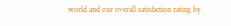world and our overall satisfaction rating by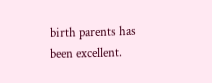birth parents has been excellent.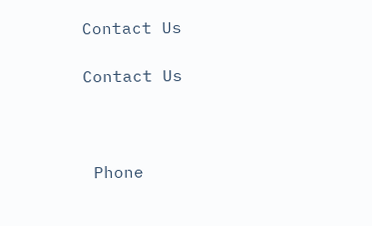Contact Us

Contact Us



 Phone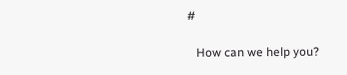#

   How can we help you?